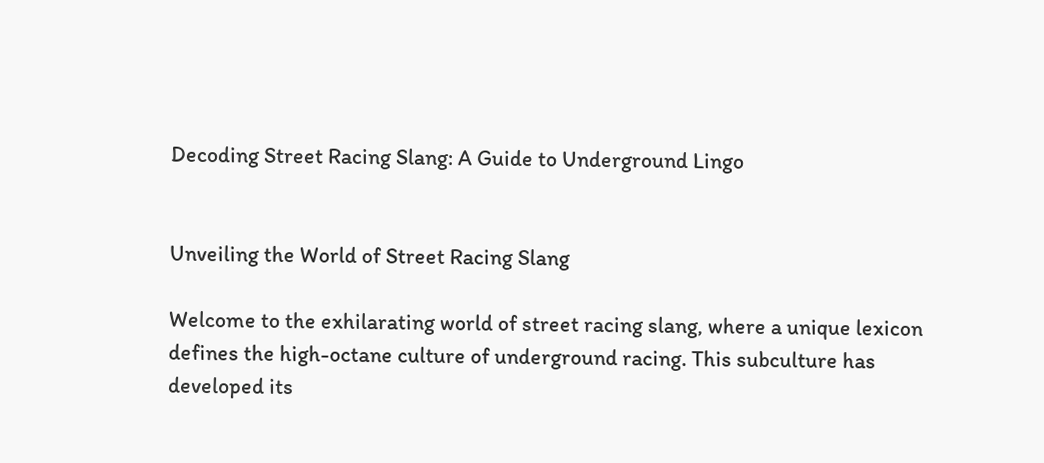Decoding Street Racing Slang: A Guide to Underground Lingo


Unveiling the World of Street Racing Slang

Welcome to the exhilarating world of street racing slang, where a unique lexicon defines the high-octane culture of underground racing. This subculture has developed its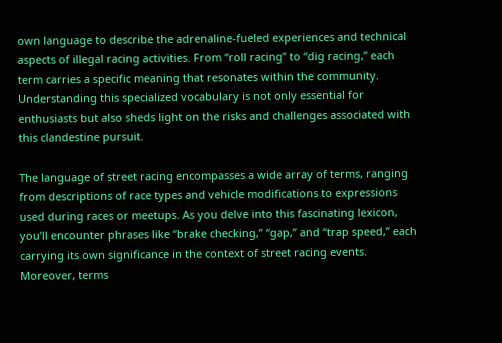own language to describe the adrenaline-fueled experiences and technical aspects of illegal racing activities. From “roll racing” to “dig racing,” each term carries a specific meaning that resonates within the community. Understanding this specialized vocabulary is not only essential for enthusiasts but also sheds light on the risks and challenges associated with this clandestine pursuit.

The language of street racing encompasses a wide array of terms, ranging from descriptions of race types and vehicle modifications to expressions used during races or meetups. As you delve into this fascinating lexicon, you’ll encounter phrases like “brake checking,” “gap,” and “trap speed,” each carrying its own significance in the context of street racing events. Moreover, terms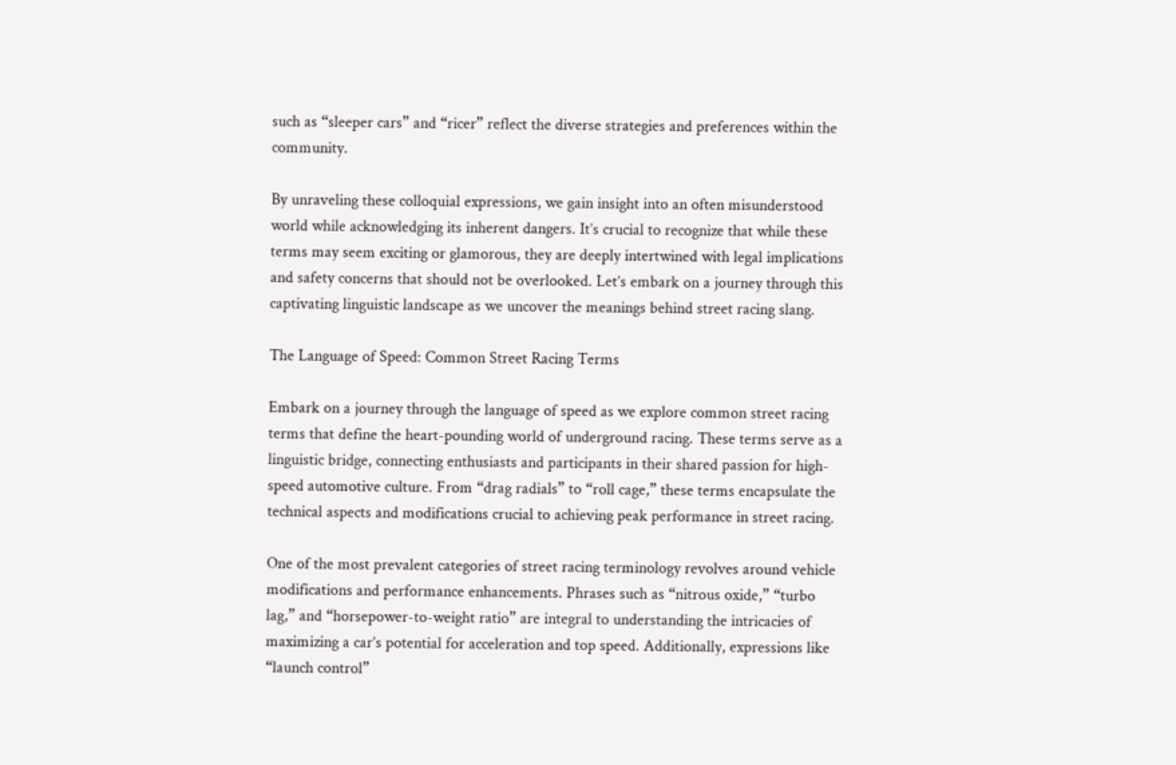such as “sleeper cars” and “ricer” reflect the diverse strategies and preferences within the community.

By unraveling these colloquial expressions, we gain insight into an often misunderstood world while acknowledging its inherent dangers. It’s crucial to recognize that while these terms may seem exciting or glamorous, they are deeply intertwined with legal implications and safety concerns that should not be overlooked. Let’s embark on a journey through this captivating linguistic landscape as we uncover the meanings behind street racing slang.

The Language of Speed: Common Street Racing Terms

Embark on a journey through the language of speed as we explore common street racing terms that define the heart-pounding world of underground racing. These terms serve as a linguistic bridge, connecting enthusiasts and participants in their shared passion for high-speed automotive culture. From “drag radials” to “roll cage,” these terms encapsulate the technical aspects and modifications crucial to achieving peak performance in street racing.

One of the most prevalent categories of street racing terminology revolves around vehicle modifications and performance enhancements. Phrases such as “nitrous oxide,” “turbo lag,” and “horsepower-to-weight ratio” are integral to understanding the intricacies of maximizing a car’s potential for acceleration and top speed. Additionally, expressions like “launch control”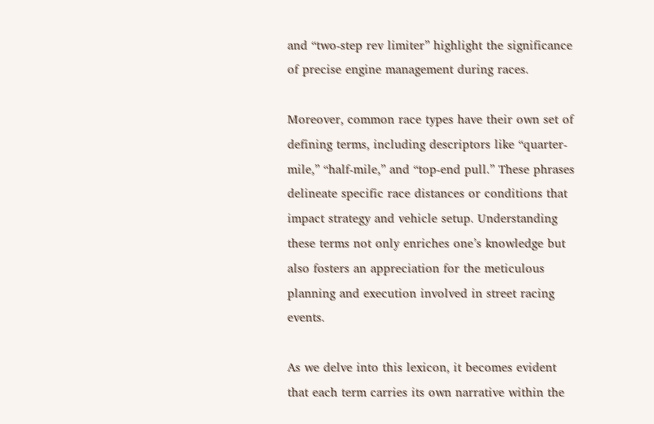and “two-step rev limiter” highlight the significance of precise engine management during races.

Moreover, common race types have their own set of defining terms, including descriptors like “quarter-mile,” “half-mile,” and “top-end pull.” These phrases delineate specific race distances or conditions that impact strategy and vehicle setup. Understanding these terms not only enriches one’s knowledge but also fosters an appreciation for the meticulous planning and execution involved in street racing events.

As we delve into this lexicon, it becomes evident that each term carries its own narrative within the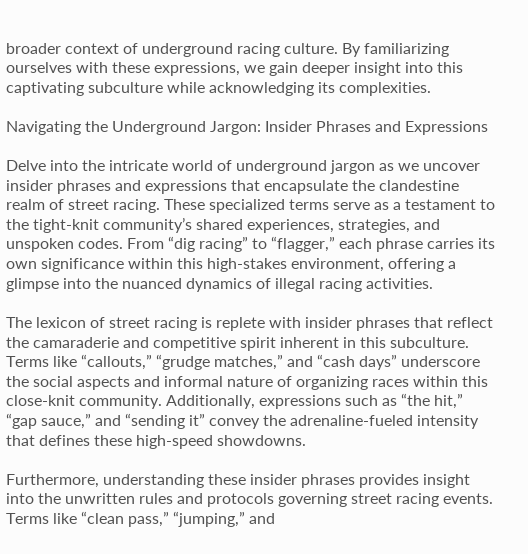broader context of underground racing culture. By familiarizing ourselves with these expressions, we gain deeper insight into this captivating subculture while acknowledging its complexities.

Navigating the Underground Jargon: Insider Phrases and Expressions

Delve into the intricate world of underground jargon as we uncover insider phrases and expressions that encapsulate the clandestine realm of street racing. These specialized terms serve as a testament to the tight-knit community’s shared experiences, strategies, and unspoken codes. From “dig racing” to “flagger,” each phrase carries its own significance within this high-stakes environment, offering a glimpse into the nuanced dynamics of illegal racing activities.

The lexicon of street racing is replete with insider phrases that reflect the camaraderie and competitive spirit inherent in this subculture. Terms like “callouts,” “grudge matches,” and “cash days” underscore the social aspects and informal nature of organizing races within this close-knit community. Additionally, expressions such as “the hit,” “gap sauce,” and “sending it” convey the adrenaline-fueled intensity that defines these high-speed showdowns.

Furthermore, understanding these insider phrases provides insight into the unwritten rules and protocols governing street racing events. Terms like “clean pass,” “jumping,” and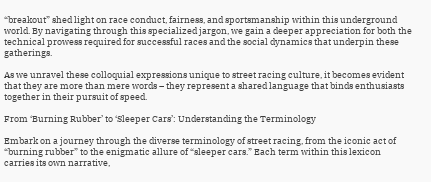“breakout” shed light on race conduct, fairness, and sportsmanship within this underground world. By navigating through this specialized jargon, we gain a deeper appreciation for both the technical prowess required for successful races and the social dynamics that underpin these gatherings.

As we unravel these colloquial expressions unique to street racing culture, it becomes evident that they are more than mere words – they represent a shared language that binds enthusiasts together in their pursuit of speed.

From ‘Burning Rubber’ to ‘Sleeper Cars’: Understanding the Terminology

Embark on a journey through the diverse terminology of street racing, from the iconic act of “burning rubber” to the enigmatic allure of “sleeper cars.” Each term within this lexicon carries its own narrative,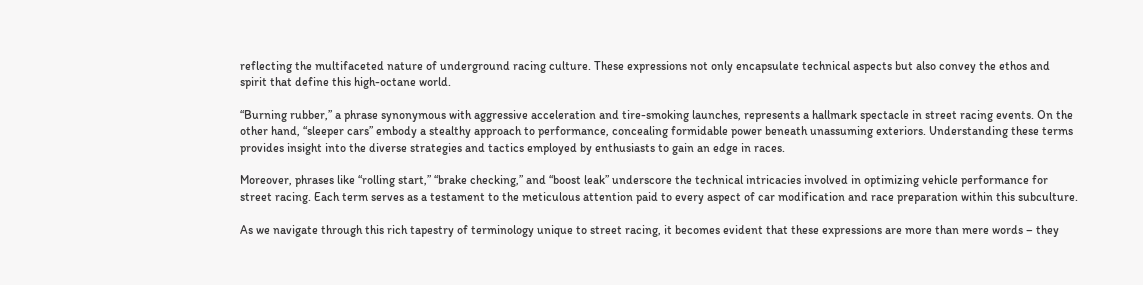reflecting the multifaceted nature of underground racing culture. These expressions not only encapsulate technical aspects but also convey the ethos and spirit that define this high-octane world.

“Burning rubber,” a phrase synonymous with aggressive acceleration and tire-smoking launches, represents a hallmark spectacle in street racing events. On the other hand, “sleeper cars” embody a stealthy approach to performance, concealing formidable power beneath unassuming exteriors. Understanding these terms provides insight into the diverse strategies and tactics employed by enthusiasts to gain an edge in races.

Moreover, phrases like “rolling start,” “brake checking,” and “boost leak” underscore the technical intricacies involved in optimizing vehicle performance for street racing. Each term serves as a testament to the meticulous attention paid to every aspect of car modification and race preparation within this subculture.

As we navigate through this rich tapestry of terminology unique to street racing, it becomes evident that these expressions are more than mere words – they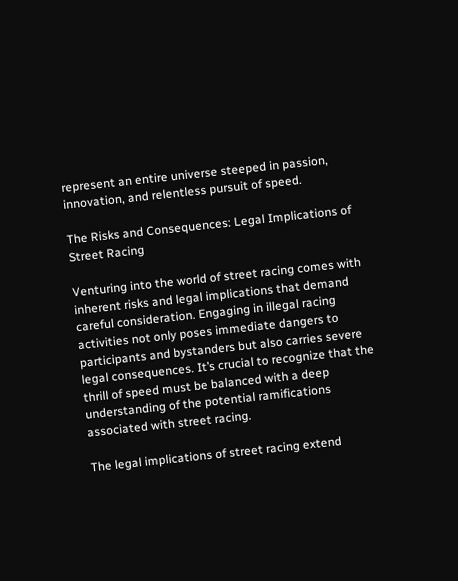represent an entire universe steeped in passion, innovation, and relentless pursuit of speed.

The Risks and Consequences: Legal Implications of Street Racing

Venturing into the world of street racing comes with inherent risks and legal implications that demand careful consideration. Engaging in illegal racing activities not only poses immediate dangers to participants and bystanders but also carries severe legal consequences. It’s crucial to recognize that the thrill of speed must be balanced with a deep understanding of the potential ramifications associated with street racing.

The legal implications of street racing extend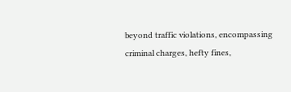beyond traffic violations, encompassing criminal charges, hefty fines,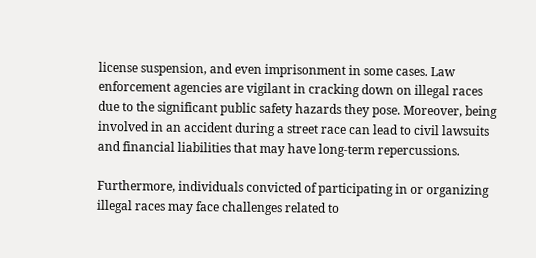license suspension, and even imprisonment in some cases. Law enforcement agencies are vigilant in cracking down on illegal races due to the significant public safety hazards they pose. Moreover, being involved in an accident during a street race can lead to civil lawsuits and financial liabilities that may have long-term repercussions.

Furthermore, individuals convicted of participating in or organizing illegal races may face challenges related to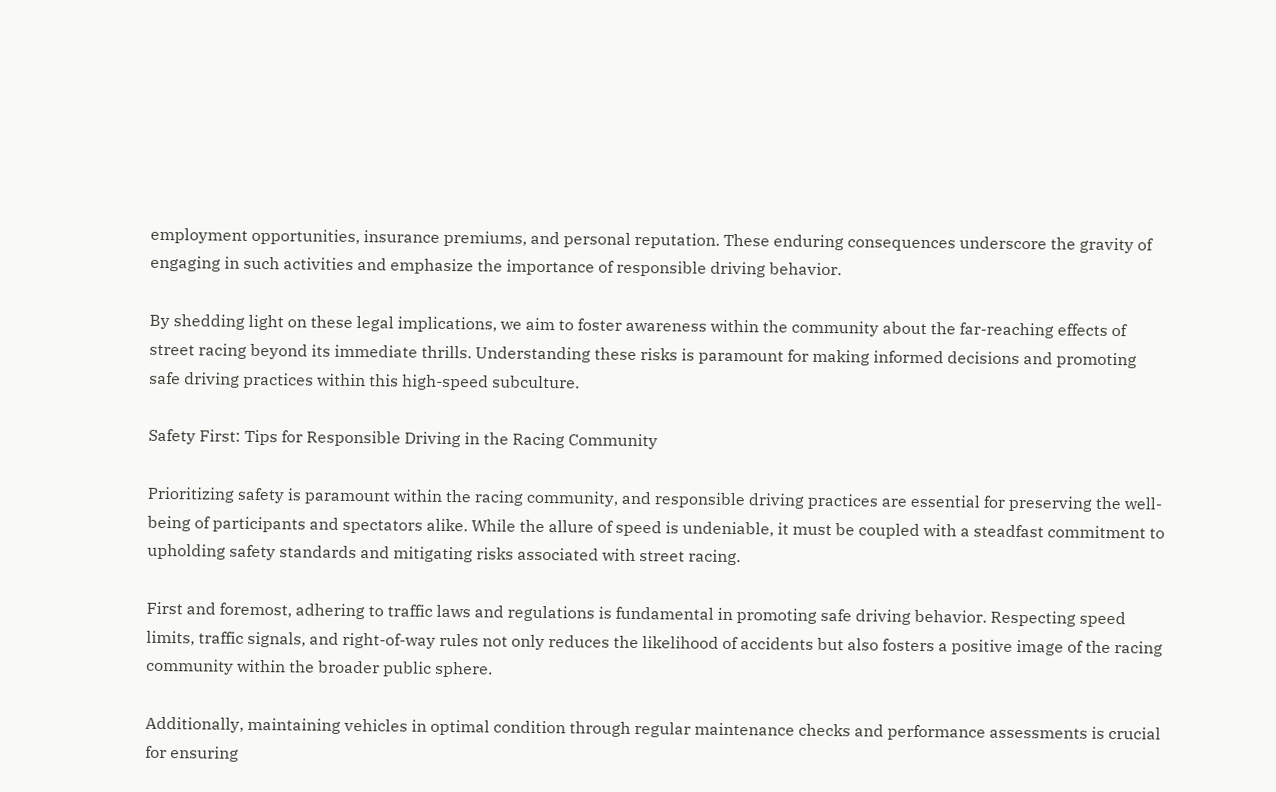employment opportunities, insurance premiums, and personal reputation. These enduring consequences underscore the gravity of engaging in such activities and emphasize the importance of responsible driving behavior.

By shedding light on these legal implications, we aim to foster awareness within the community about the far-reaching effects of street racing beyond its immediate thrills. Understanding these risks is paramount for making informed decisions and promoting safe driving practices within this high-speed subculture.

Safety First: Tips for Responsible Driving in the Racing Community

Prioritizing safety is paramount within the racing community, and responsible driving practices are essential for preserving the well-being of participants and spectators alike. While the allure of speed is undeniable, it must be coupled with a steadfast commitment to upholding safety standards and mitigating risks associated with street racing.

First and foremost, adhering to traffic laws and regulations is fundamental in promoting safe driving behavior. Respecting speed limits, traffic signals, and right-of-way rules not only reduces the likelihood of accidents but also fosters a positive image of the racing community within the broader public sphere.

Additionally, maintaining vehicles in optimal condition through regular maintenance checks and performance assessments is crucial for ensuring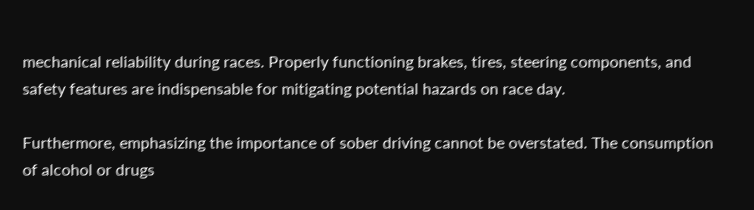mechanical reliability during races. Properly functioning brakes, tires, steering components, and safety features are indispensable for mitigating potential hazards on race day.

Furthermore, emphasizing the importance of sober driving cannot be overstated. The consumption of alcohol or drugs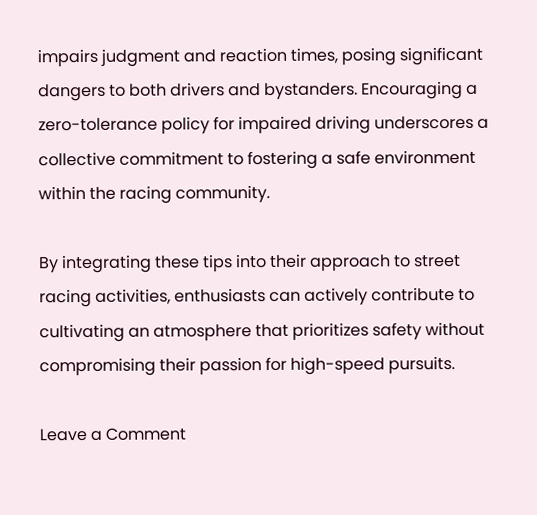impairs judgment and reaction times, posing significant dangers to both drivers and bystanders. Encouraging a zero-tolerance policy for impaired driving underscores a collective commitment to fostering a safe environment within the racing community.

By integrating these tips into their approach to street racing activities, enthusiasts can actively contribute to cultivating an atmosphere that prioritizes safety without compromising their passion for high-speed pursuits.

Leave a Comment